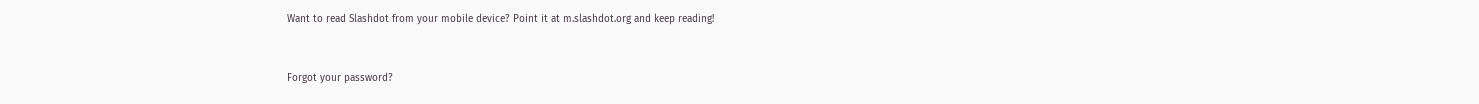Want to read Slashdot from your mobile device? Point it at m.slashdot.org and keep reading!


Forgot your password?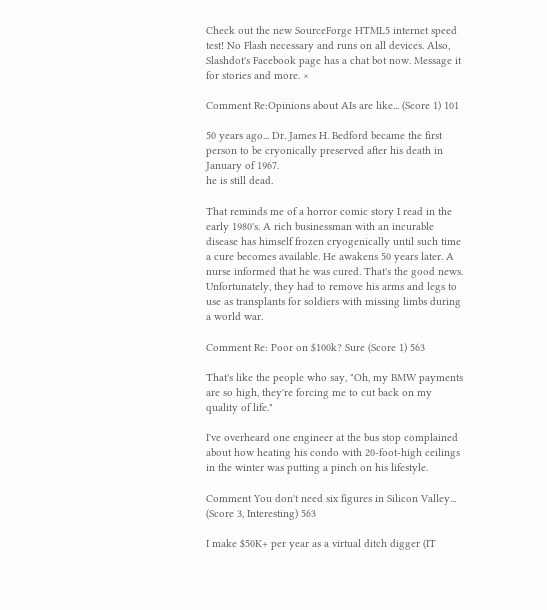Check out the new SourceForge HTML5 internet speed test! No Flash necessary and runs on all devices. Also, Slashdot's Facebook page has a chat bot now. Message it for stories and more. ×

Comment Re:Opinions about AIs are like... (Score 1) 101

50 years ago... Dr. James H. Bedford became the first person to be cryonically preserved after his death in January of 1967.
he is still dead.

That reminds me of a horror comic story I read in the early 1980's. A rich businessman with an incurable disease has himself frozen cryogenically until such time a cure becomes available. He awakens 50 years later. A nurse informed that he was cured. That's the good news. Unfortunately, they had to remove his arms and legs to use as transplants for soldiers with missing limbs during a world war.

Comment Re: Poor on $100k? Sure (Score 1) 563

That's like the people who say, "Oh, my BMW payments are so high, they're forcing me to cut back on my quality of life."

I've overheard one engineer at the bus stop complained about how heating his condo with 20-foot-high ceilings in the winter was putting a pinch on his lifestyle.

Comment You don't need six figures in Silicon Valley... (Score 3, Interesting) 563

I make $50K+ per year as a virtual ditch digger (IT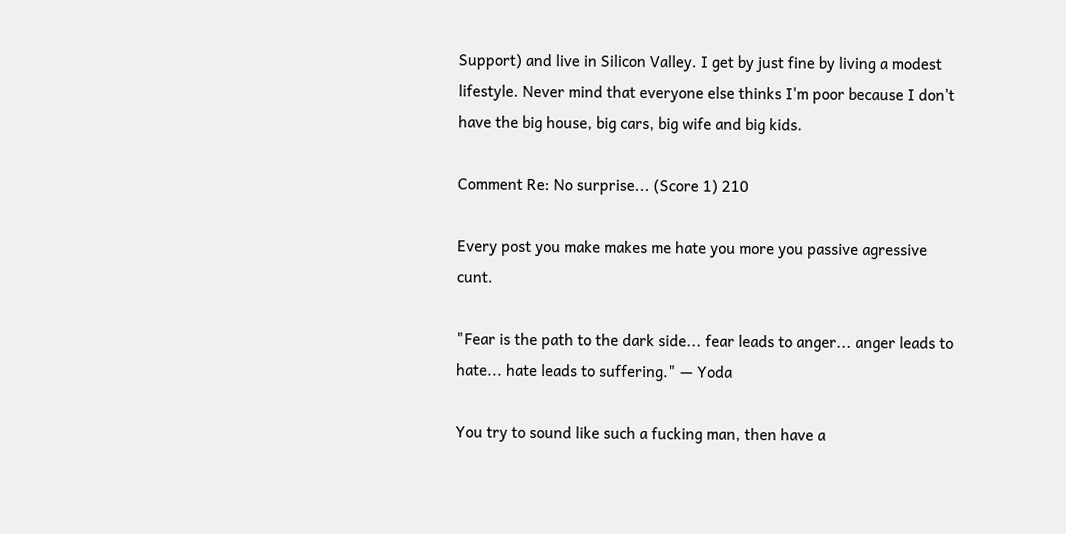Support) and live in Silicon Valley. I get by just fine by living a modest lifestyle. Never mind that everyone else thinks I'm poor because I don't have the big house, big cars, big wife and big kids.

Comment Re: No surprise... (Score 1) 210

Every post you make makes me hate you more you passive agressive cunt.

"Fear is the path to the dark side... fear leads to anger... anger leads to hate... hate leads to suffering." — Yoda

You try to sound like such a fucking man, then have a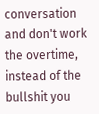conversation and don't work the overtime, instead of the bullshit you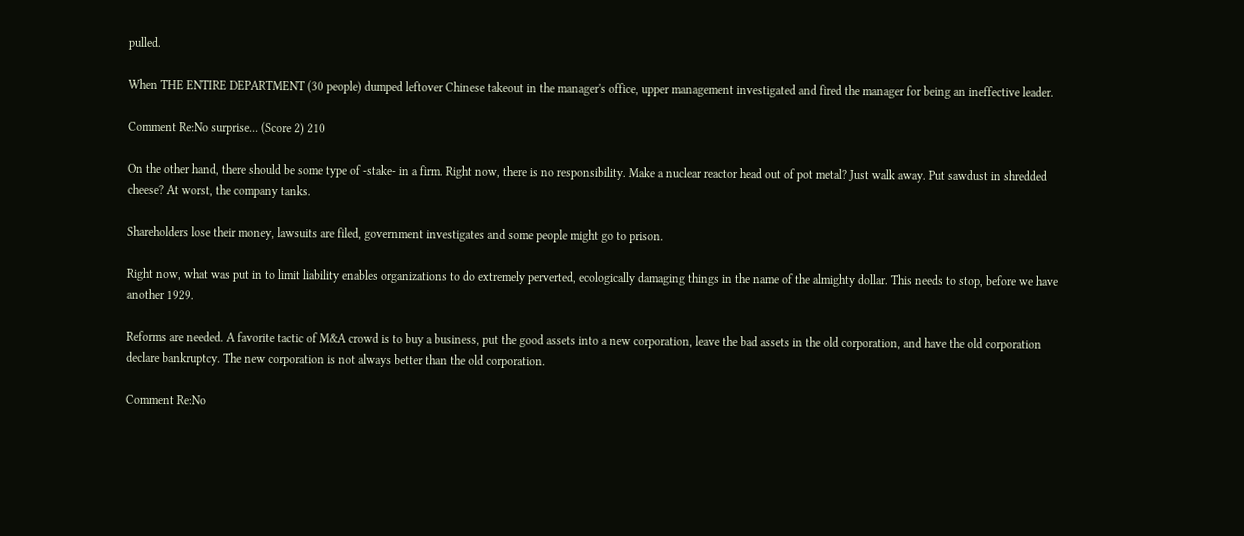pulled.

When THE ENTIRE DEPARTMENT (30 people) dumped leftover Chinese takeout in the manager's office, upper management investigated and fired the manager for being an ineffective leader.

Comment Re:No surprise... (Score 2) 210

On the other hand, there should be some type of -stake- in a firm. Right now, there is no responsibility. Make a nuclear reactor head out of pot metal? Just walk away. Put sawdust in shredded cheese? At worst, the company tanks.

Shareholders lose their money, lawsuits are filed, government investigates and some people might go to prison.

Right now, what was put in to limit liability enables organizations to do extremely perverted, ecologically damaging things in the name of the almighty dollar. This needs to stop, before we have another 1929.

Reforms are needed. A favorite tactic of M&A crowd is to buy a business, put the good assets into a new corporation, leave the bad assets in the old corporation, and have the old corporation declare bankruptcy. The new corporation is not always better than the old corporation.

Comment Re:No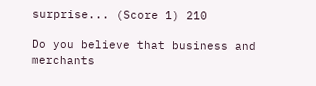surprise... (Score 1) 210

Do you believe that business and merchants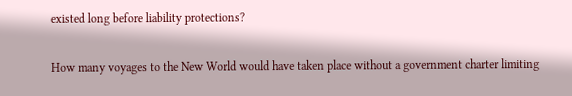existed long before liability protections?

How many voyages to the New World would have taken place without a government charter limiting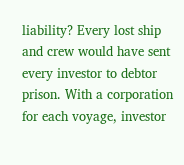liability? Every lost ship and crew would have sent every investor to debtor prison. With a corporation for each voyage, investor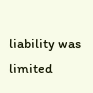liability was limited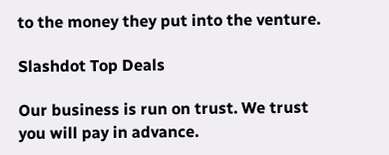to the money they put into the venture.

Slashdot Top Deals

Our business is run on trust. We trust you will pay in advance.